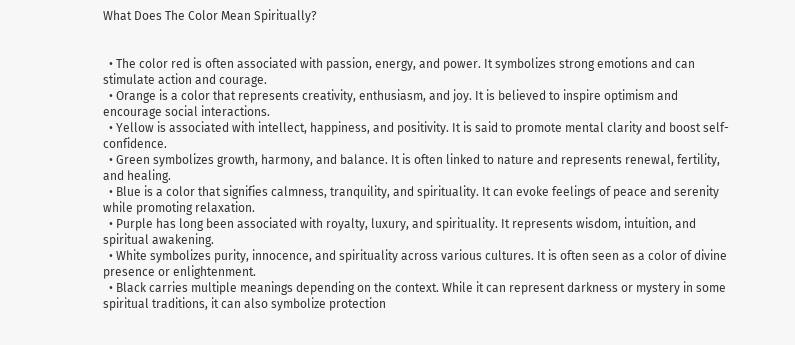What Does The Color Mean Spiritually?


  • The color red is often associated with passion, energy, and power. It symbolizes strong emotions and can stimulate action and courage.
  • Orange is a color that represents creativity, enthusiasm, and joy. It is believed to inspire optimism and encourage social interactions.
  • Yellow is associated with intellect, happiness, and positivity. It is said to promote mental clarity and boost self-confidence.
  • Green symbolizes growth, harmony, and balance. It is often linked to nature and represents renewal, fertility, and healing.
  • Blue is a color that signifies calmness, tranquility, and spirituality. It can evoke feelings of peace and serenity while promoting relaxation.
  • Purple has long been associated with royalty, luxury, and spirituality. It represents wisdom, intuition, and spiritual awakening.
  • White symbolizes purity, innocence, and spirituality across various cultures. It is often seen as a color of divine presence or enlightenment.
  • Black carries multiple meanings depending on the context. While it can represent darkness or mystery in some spiritual traditions, it can also symbolize protection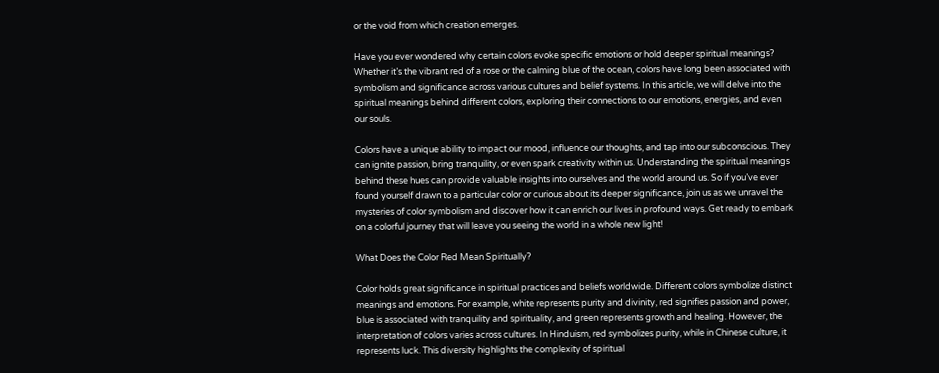or the void from which creation emerges.

Have you ever wondered why certain colors evoke specific emotions or hold deeper spiritual meanings? Whether it’s the vibrant red of a rose or the calming blue of the ocean, colors have long been associated with symbolism and significance across various cultures and belief systems. In this article, we will delve into the spiritual meanings behind different colors, exploring their connections to our emotions, energies, and even our souls.

Colors have a unique ability to impact our mood, influence our thoughts, and tap into our subconscious. They can ignite passion, bring tranquility, or even spark creativity within us. Understanding the spiritual meanings behind these hues can provide valuable insights into ourselves and the world around us. So if you’ve ever found yourself drawn to a particular color or curious about its deeper significance, join us as we unravel the mysteries of color symbolism and discover how it can enrich our lives in profound ways. Get ready to embark on a colorful journey that will leave you seeing the world in a whole new light!

What Does the Color Red Mean Spiritually?

Color holds great significance in spiritual practices and beliefs worldwide. Different colors symbolize distinct meanings and emotions. For example, white represents purity and divinity, red signifies passion and power, blue is associated with tranquility and spirituality, and green represents growth and healing. However, the interpretation of colors varies across cultures. In Hinduism, red symbolizes purity, while in Chinese culture, it represents luck. This diversity highlights the complexity of spiritual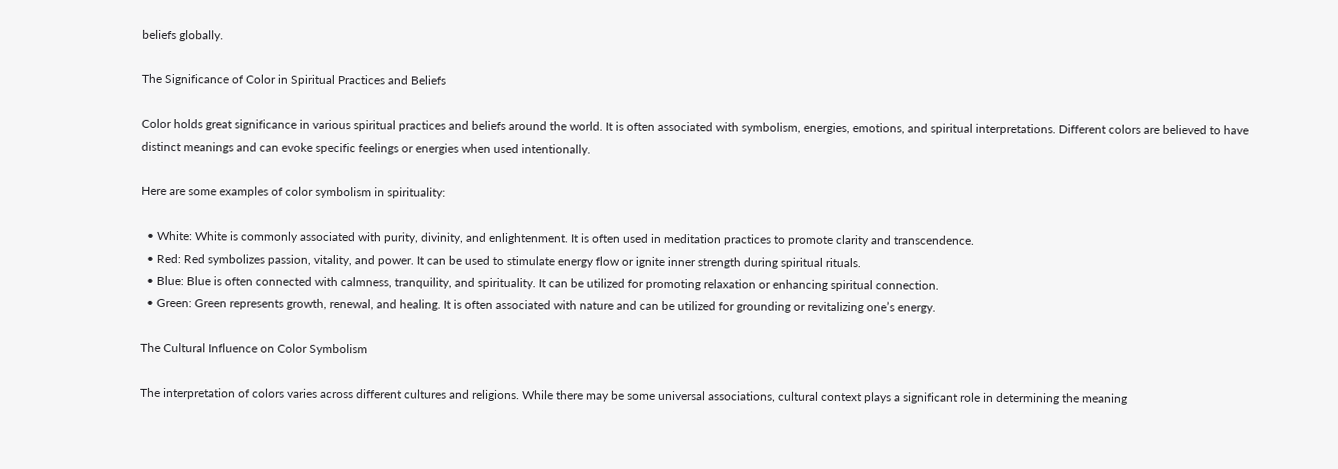beliefs globally.

The Significance of Color in Spiritual Practices and Beliefs

Color holds great significance in various spiritual practices and beliefs around the world. It is often associated with symbolism, energies, emotions, and spiritual interpretations. Different colors are believed to have distinct meanings and can evoke specific feelings or energies when used intentionally.

Here are some examples of color symbolism in spirituality:

  • White: White is commonly associated with purity, divinity, and enlightenment. It is often used in meditation practices to promote clarity and transcendence.
  • Red: Red symbolizes passion, vitality, and power. It can be used to stimulate energy flow or ignite inner strength during spiritual rituals.
  • Blue: Blue is often connected with calmness, tranquility, and spirituality. It can be utilized for promoting relaxation or enhancing spiritual connection.
  • Green: Green represents growth, renewal, and healing. It is often associated with nature and can be utilized for grounding or revitalizing one’s energy.

The Cultural Influence on Color Symbolism

The interpretation of colors varies across different cultures and religions. While there may be some universal associations, cultural context plays a significant role in determining the meaning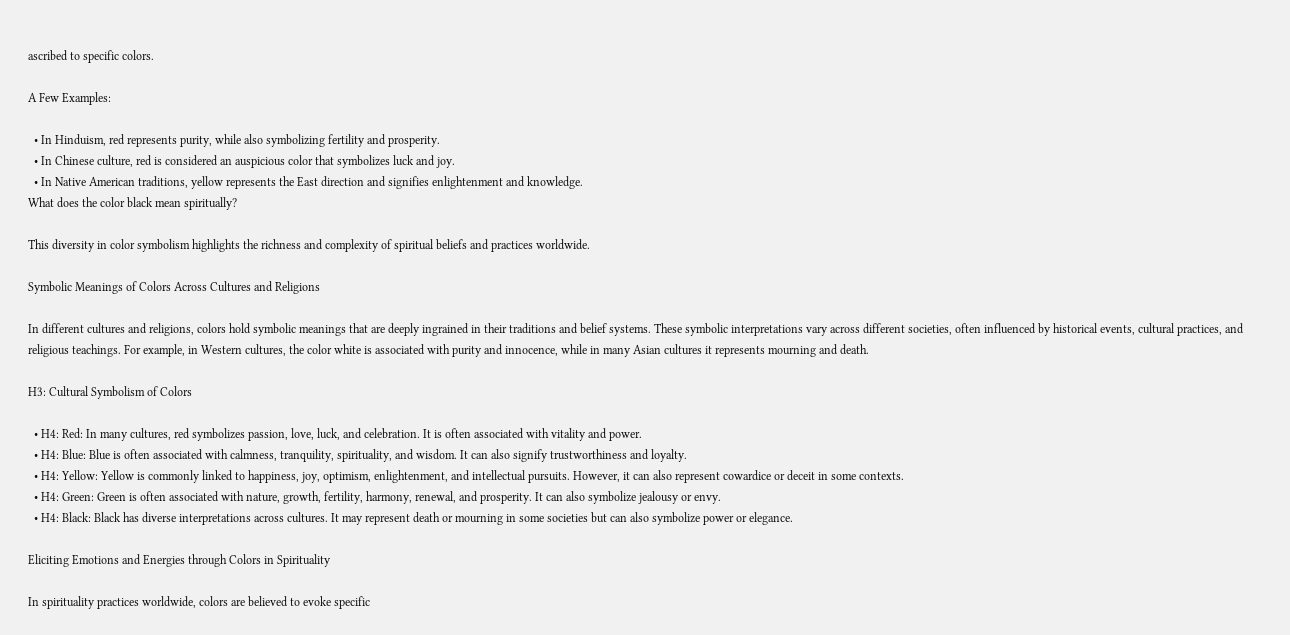ascribed to specific colors.

A Few Examples:

  • In Hinduism, red represents purity, while also symbolizing fertility and prosperity.
  • In Chinese culture, red is considered an auspicious color that symbolizes luck and joy.
  • In Native American traditions, yellow represents the East direction and signifies enlightenment and knowledge.
What does the color black mean spiritually?

This diversity in color symbolism highlights the richness and complexity of spiritual beliefs and practices worldwide.

Symbolic Meanings of Colors Across Cultures and Religions

In different cultures and religions, colors hold symbolic meanings that are deeply ingrained in their traditions and belief systems. These symbolic interpretations vary across different societies, often influenced by historical events, cultural practices, and religious teachings. For example, in Western cultures, the color white is associated with purity and innocence, while in many Asian cultures it represents mourning and death.

H3: Cultural Symbolism of Colors

  • H4: Red: In many cultures, red symbolizes passion, love, luck, and celebration. It is often associated with vitality and power.
  • H4: Blue: Blue is often associated with calmness, tranquility, spirituality, and wisdom. It can also signify trustworthiness and loyalty.
  • H4: Yellow: Yellow is commonly linked to happiness, joy, optimism, enlightenment, and intellectual pursuits. However, it can also represent cowardice or deceit in some contexts.
  • H4: Green: Green is often associated with nature, growth, fertility, harmony, renewal, and prosperity. It can also symbolize jealousy or envy.
  • H4: Black: Black has diverse interpretations across cultures. It may represent death or mourning in some societies but can also symbolize power or elegance.

Eliciting Emotions and Energies through Colors in Spirituality

In spirituality practices worldwide, colors are believed to evoke specific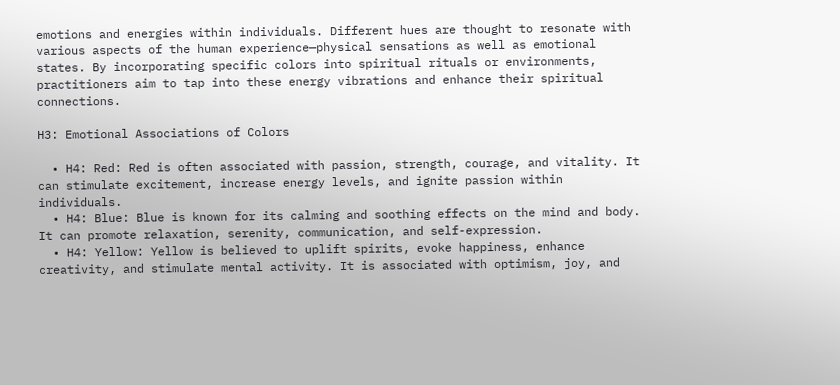emotions and energies within individuals. Different hues are thought to resonate with various aspects of the human experience—physical sensations as well as emotional states. By incorporating specific colors into spiritual rituals or environments, practitioners aim to tap into these energy vibrations and enhance their spiritual connections.

H3: Emotional Associations of Colors

  • H4: Red: Red is often associated with passion, strength, courage, and vitality. It can stimulate excitement, increase energy levels, and ignite passion within individuals.
  • H4: Blue: Blue is known for its calming and soothing effects on the mind and body. It can promote relaxation, serenity, communication, and self-expression.
  • H4: Yellow: Yellow is believed to uplift spirits, evoke happiness, enhance creativity, and stimulate mental activity. It is associated with optimism, joy, and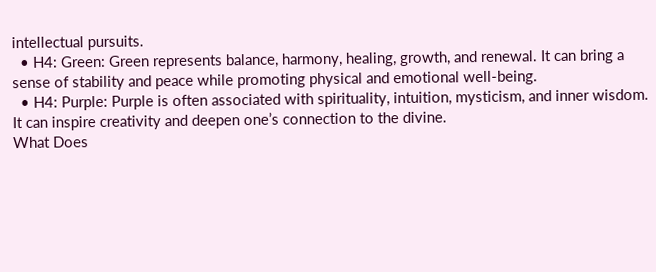intellectual pursuits.
  • H4: Green: Green represents balance, harmony, healing, growth, and renewal. It can bring a sense of stability and peace while promoting physical and emotional well-being.
  • H4: Purple: Purple is often associated with spirituality, intuition, mysticism, and inner wisdom. It can inspire creativity and deepen one’s connection to the divine.
What Does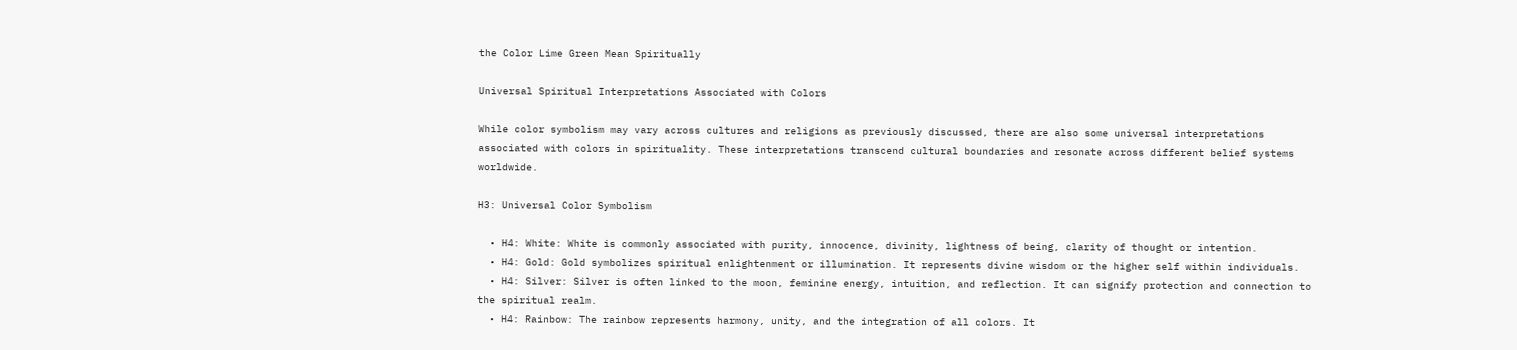the Color Lime Green Mean Spiritually

Universal Spiritual Interpretations Associated with Colors

While color symbolism may vary across cultures and religions as previously discussed, there are also some universal interpretations associated with colors in spirituality. These interpretations transcend cultural boundaries and resonate across different belief systems worldwide.

H3: Universal Color Symbolism

  • H4: White: White is commonly associated with purity, innocence, divinity, lightness of being, clarity of thought or intention.
  • H4: Gold: Gold symbolizes spiritual enlightenment or illumination. It represents divine wisdom or the higher self within individuals.
  • H4: Silver: Silver is often linked to the moon, feminine energy, intuition, and reflection. It can signify protection and connection to the spiritual realm.
  • H4: Rainbow: The rainbow represents harmony, unity, and the integration of all colors. It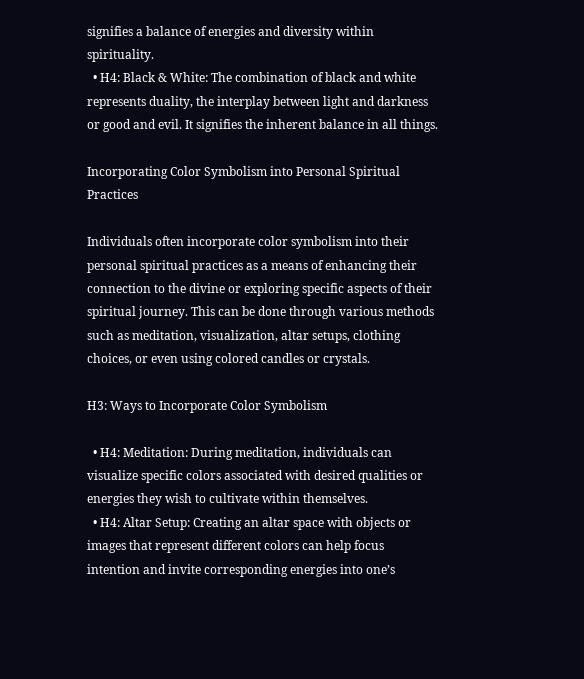signifies a balance of energies and diversity within spirituality.
  • H4: Black & White: The combination of black and white represents duality, the interplay between light and darkness or good and evil. It signifies the inherent balance in all things.

Incorporating Color Symbolism into Personal Spiritual Practices

Individuals often incorporate color symbolism into their personal spiritual practices as a means of enhancing their connection to the divine or exploring specific aspects of their spiritual journey. This can be done through various methods such as meditation, visualization, altar setups, clothing choices, or even using colored candles or crystals.

H3: Ways to Incorporate Color Symbolism

  • H4: Meditation: During meditation, individuals can visualize specific colors associated with desired qualities or energies they wish to cultivate within themselves.
  • H4: Altar Setup: Creating an altar space with objects or images that represent different colors can help focus intention and invite corresponding energies into one’s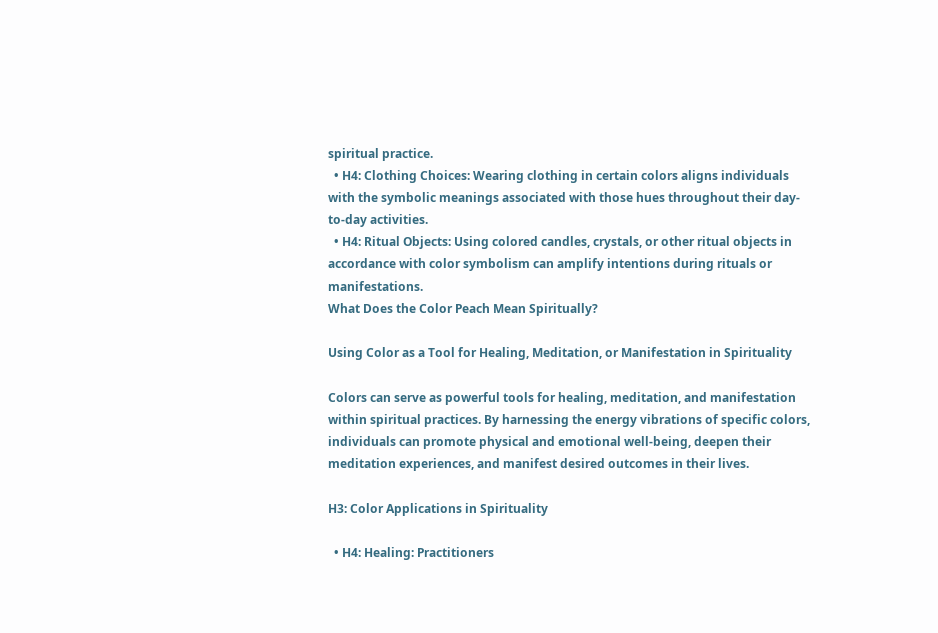spiritual practice.
  • H4: Clothing Choices: Wearing clothing in certain colors aligns individuals with the symbolic meanings associated with those hues throughout their day-to-day activities.
  • H4: Ritual Objects: Using colored candles, crystals, or other ritual objects in accordance with color symbolism can amplify intentions during rituals or manifestations.
What Does the Color Peach Mean Spiritually?

Using Color as a Tool for Healing, Meditation, or Manifestation in Spirituality

Colors can serve as powerful tools for healing, meditation, and manifestation within spiritual practices. By harnessing the energy vibrations of specific colors, individuals can promote physical and emotional well-being, deepen their meditation experiences, and manifest desired outcomes in their lives.

H3: Color Applications in Spirituality

  • H4: Healing: Practitioners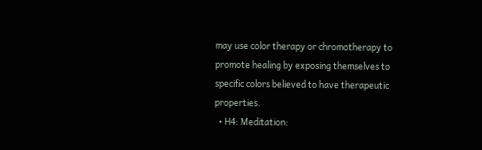may use color therapy or chromotherapy to promote healing by exposing themselves to specific colors believed to have therapeutic properties.
  • H4: Meditation: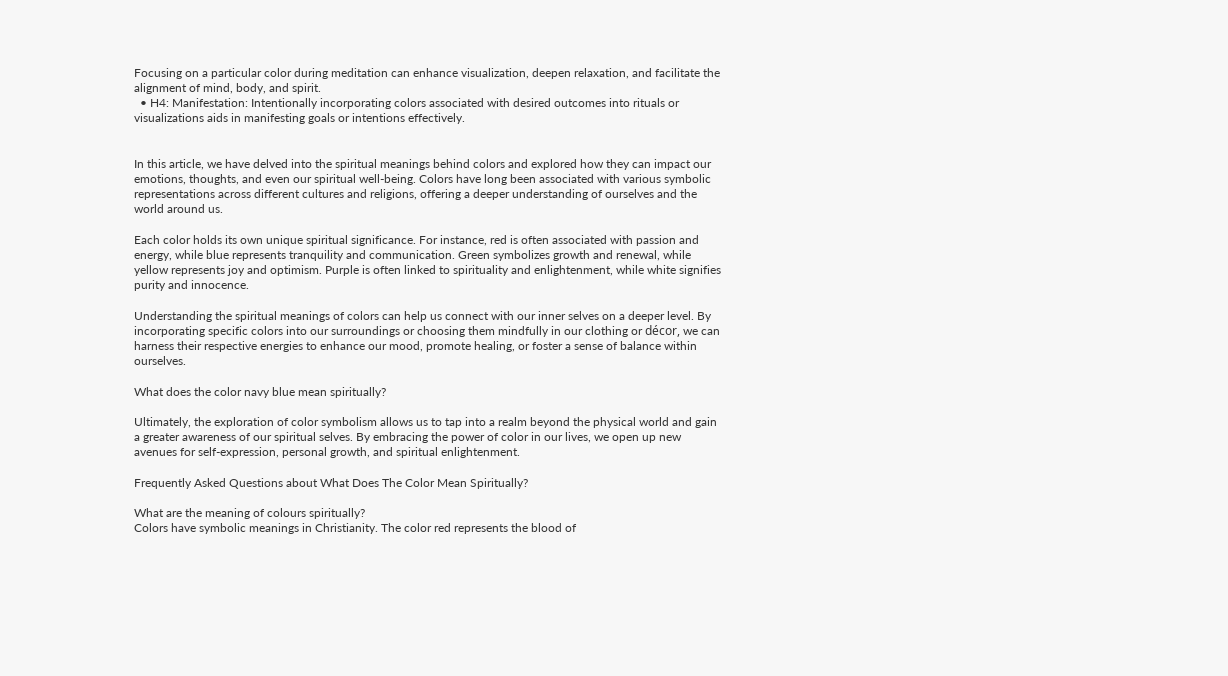Focusing on a particular color during meditation can enhance visualization, deepen relaxation, and facilitate the alignment of mind, body, and spirit.
  • H4: Manifestation: Intentionally incorporating colors associated with desired outcomes into rituals or visualizations aids in manifesting goals or intentions effectively.


In this article, we have delved into the spiritual meanings behind colors and explored how they can impact our emotions, thoughts, and even our spiritual well-being. Colors have long been associated with various symbolic representations across different cultures and religions, offering a deeper understanding of ourselves and the world around us.

Each color holds its own unique spiritual significance. For instance, red is often associated with passion and energy, while blue represents tranquility and communication. Green symbolizes growth and renewal, while yellow represents joy and optimism. Purple is often linked to spirituality and enlightenment, while white signifies purity and innocence.

Understanding the spiritual meanings of colors can help us connect with our inner selves on a deeper level. By incorporating specific colors into our surroundings or choosing them mindfully in our clothing or décor, we can harness their respective energies to enhance our mood, promote healing, or foster a sense of balance within ourselves.

What does the color navy blue mean spiritually?

Ultimately, the exploration of color symbolism allows us to tap into a realm beyond the physical world and gain a greater awareness of our spiritual selves. By embracing the power of color in our lives, we open up new avenues for self-expression, personal growth, and spiritual enlightenment.

Frequently Asked Questions about What Does The Color Mean Spiritually?

What are the meaning of colours spiritually?
Colors have symbolic meanings in Christianity. The color red represents the blood of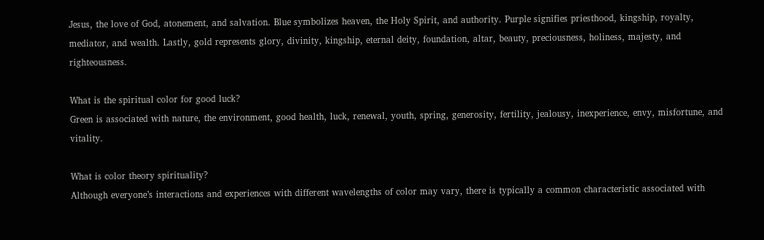Jesus, the love of God, atonement, and salvation. Blue symbolizes heaven, the Holy Spirit, and authority. Purple signifies priesthood, kingship, royalty, mediator, and wealth. Lastly, gold represents glory, divinity, kingship, eternal deity, foundation, altar, beauty, preciousness, holiness, majesty, and righteousness.

What is the spiritual color for good luck?
Green is associated with nature, the environment, good health, luck, renewal, youth, spring, generosity, fertility, jealousy, inexperience, envy, misfortune, and vitality.

What is color theory spirituality?
Although everyone’s interactions and experiences with different wavelengths of color may vary, there is typically a common characteristic associated with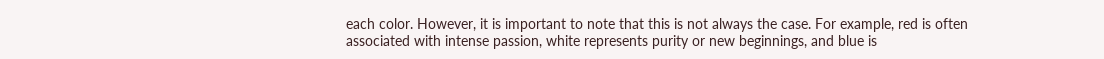each color. However, it is important to note that this is not always the case. For example, red is often associated with intense passion, white represents purity or new beginnings, and blue is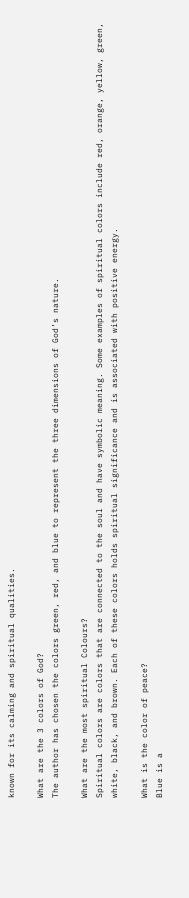known for its calming and spiritual qualities.

What are the 3 colors of God?
The author has chosen the colors green, red, and blue to represent the three dimensions of God’s nature.

What are the most spiritual Colours?
Spiritual colors are colors that are connected to the soul and have symbolic meaning. Some examples of spiritual colors include red, orange, yellow, green, white, black, and brown. Each of these colors holds spiritual significance and is associated with positive energy.

What is the color of peace?
Blue is a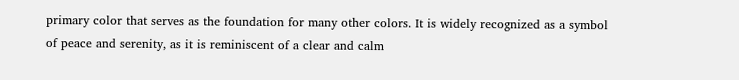primary color that serves as the foundation for many other colors. It is widely recognized as a symbol of peace and serenity, as it is reminiscent of a clear and calm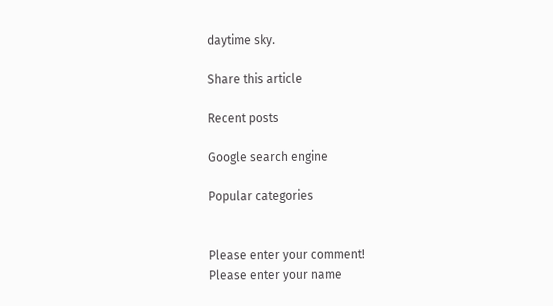daytime sky.

Share this article

Recent posts

Google search engine

Popular categories


Please enter your comment!
Please enter your name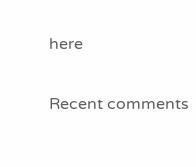here

Recent comments